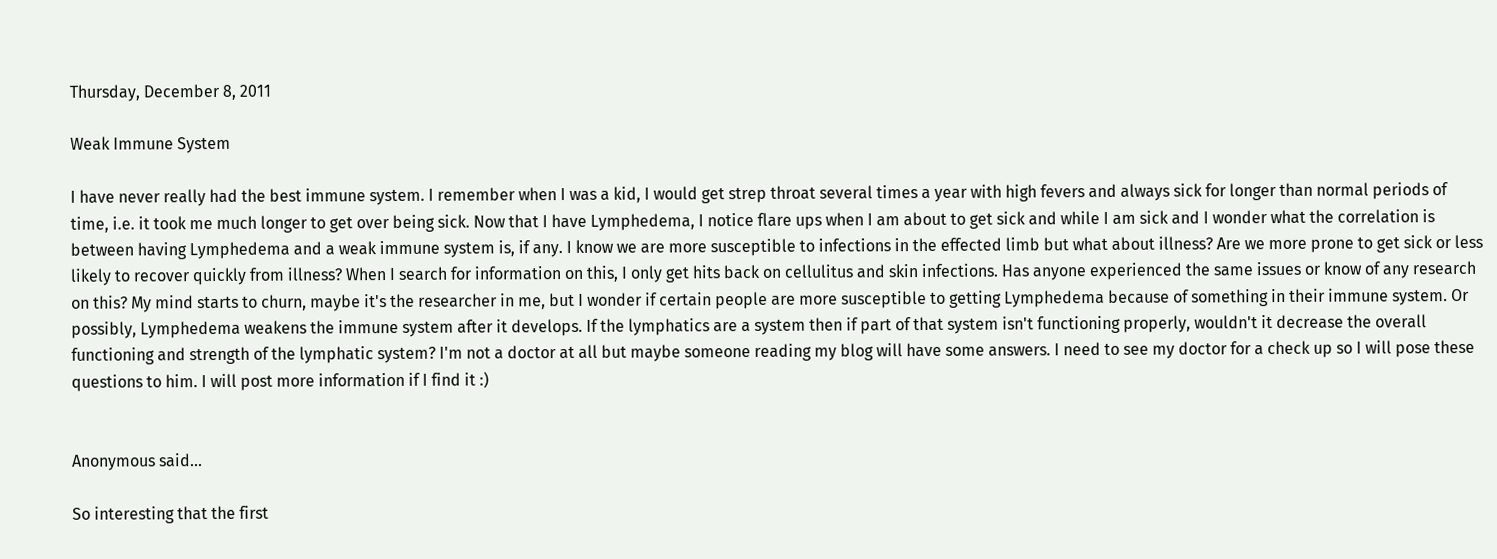Thursday, December 8, 2011

Weak Immune System

I have never really had the best immune system. I remember when I was a kid, I would get strep throat several times a year with high fevers and always sick for longer than normal periods of time, i.e. it took me much longer to get over being sick. Now that I have Lymphedema, I notice flare ups when I am about to get sick and while I am sick and I wonder what the correlation is between having Lymphedema and a weak immune system is, if any. I know we are more susceptible to infections in the effected limb but what about illness? Are we more prone to get sick or less likely to recover quickly from illness? When I search for information on this, I only get hits back on cellulitus and skin infections. Has anyone experienced the same issues or know of any research on this? My mind starts to churn, maybe it's the researcher in me, but I wonder if certain people are more susceptible to getting Lymphedema because of something in their immune system. Or possibly, Lymphedema weakens the immune system after it develops. If the lymphatics are a system then if part of that system isn't functioning properly, wouldn't it decrease the overall functioning and strength of the lymphatic system? I'm not a doctor at all but maybe someone reading my blog will have some answers. I need to see my doctor for a check up so I will pose these questions to him. I will post more information if I find it :)


Anonymous said...

So interesting that the first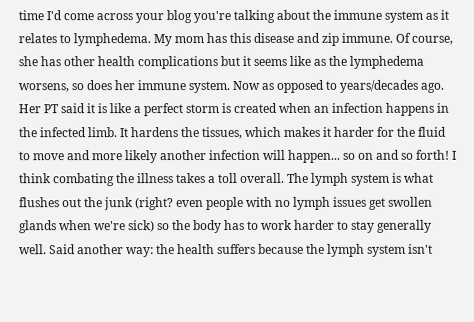time I'd come across your blog you're talking about the immune system as it relates to lymphedema. My mom has this disease and zip immune. Of course, she has other health complications but it seems like as the lymphedema worsens, so does her immune system. Now as opposed to years/decades ago. Her PT said it is like a perfect storm is created when an infection happens in the infected limb. It hardens the tissues, which makes it harder for the fluid to move and more likely another infection will happen... so on and so forth! I think combating the illness takes a toll overall. The lymph system is what flushes out the junk (right? even people with no lymph issues get swollen glands when we're sick) so the body has to work harder to stay generally well. Said another way: the health suffers because the lymph system isn't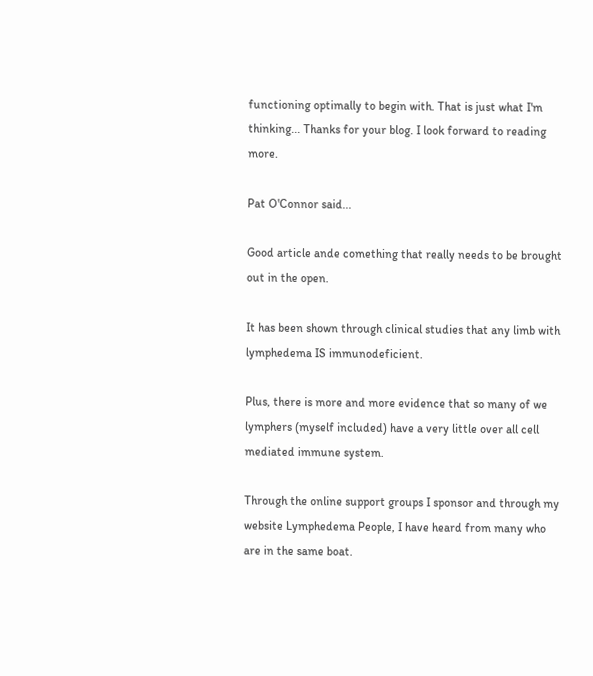functioning optimally to begin with. That is just what I'm thinking... Thanks for your blog. I look forward to reading more.

Pat O'Connor said...

Good article ande comething that really needs to be brought out in the open.

It has been shown through clinical studies that any limb with lymphedema IS immunodeficient.

Plus, there is more and more evidence that so many of we lymphers (myself included) have a very little over all cell mediated immune system.

Through the online support groups I sponsor and through my website Lymphedema People, I have heard from many who are in the same boat.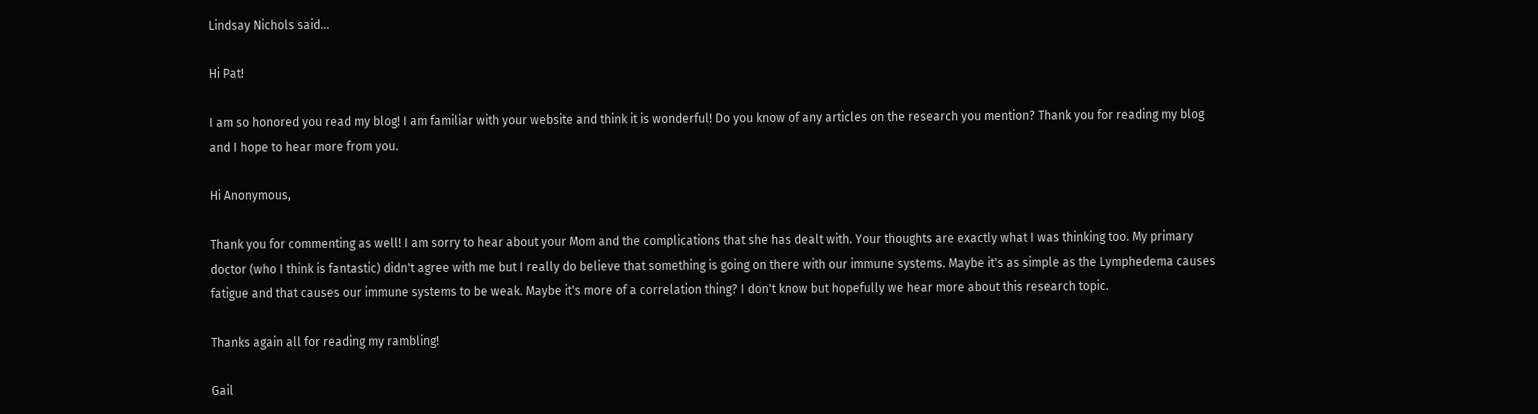Lindsay Nichols said...

Hi Pat!

I am so honored you read my blog! I am familiar with your website and think it is wonderful! Do you know of any articles on the research you mention? Thank you for reading my blog and I hope to hear more from you.

Hi Anonymous,

Thank you for commenting as well! I am sorry to hear about your Mom and the complications that she has dealt with. Your thoughts are exactly what I was thinking too. My primary doctor (who I think is fantastic) didn't agree with me but I really do believe that something is going on there with our immune systems. Maybe it's as simple as the Lymphedema causes fatigue and that causes our immune systems to be weak. Maybe it's more of a correlation thing? I don't know but hopefully we hear more about this research topic.

Thanks again all for reading my rambling!

Gail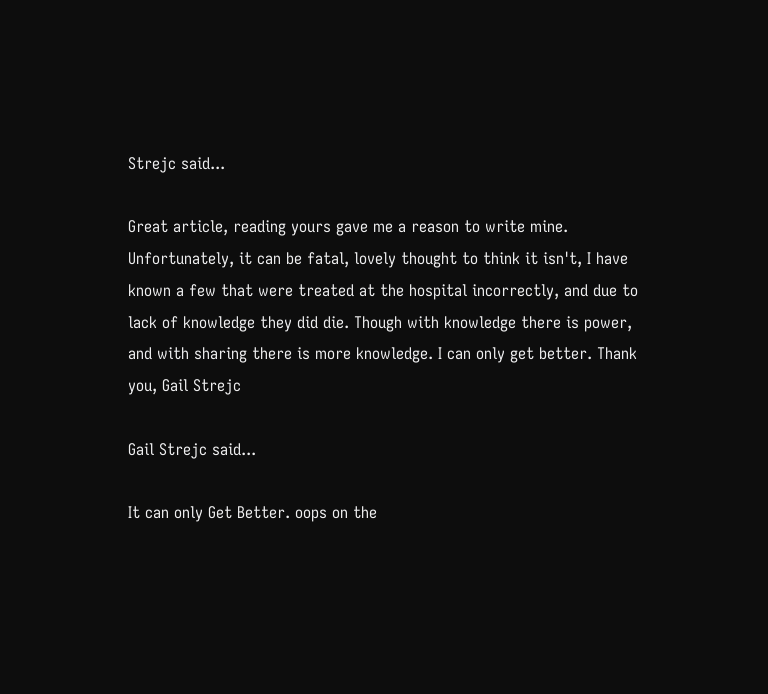Strejc said...

Great article, reading yours gave me a reason to write mine. Unfortunately, it can be fatal, lovely thought to think it isn't, I have known a few that were treated at the hospital incorrectly, and due to lack of knowledge they did die. Though with knowledge there is power, and with sharing there is more knowledge. I can only get better. Thank you, Gail Strejc

Gail Strejc said...

It can only Get Better. oops on the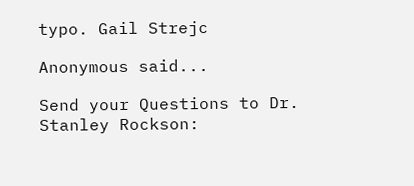typo. Gail Strejc

Anonymous said...

Send your Questions to Dr. Stanley Rockson: